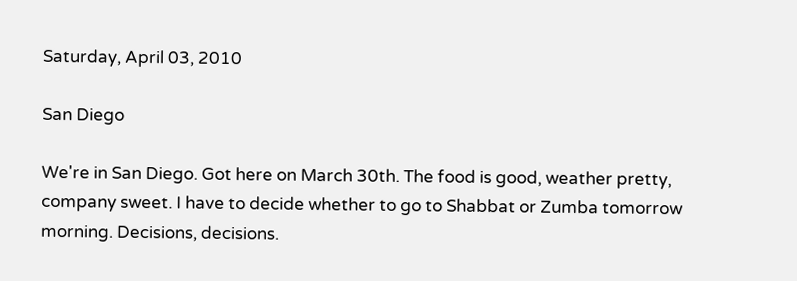Saturday, April 03, 2010

San Diego

We're in San Diego. Got here on March 30th. The food is good, weather pretty, company sweet. I have to decide whether to go to Shabbat or Zumba tomorrow morning. Decisions, decisions.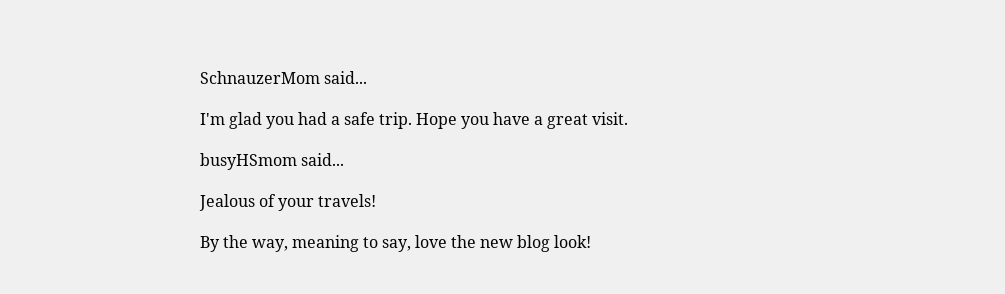SchnauzerMom said...

I'm glad you had a safe trip. Hope you have a great visit.

busyHSmom said...

Jealous of your travels!

By the way, meaning to say, love the new blog look!